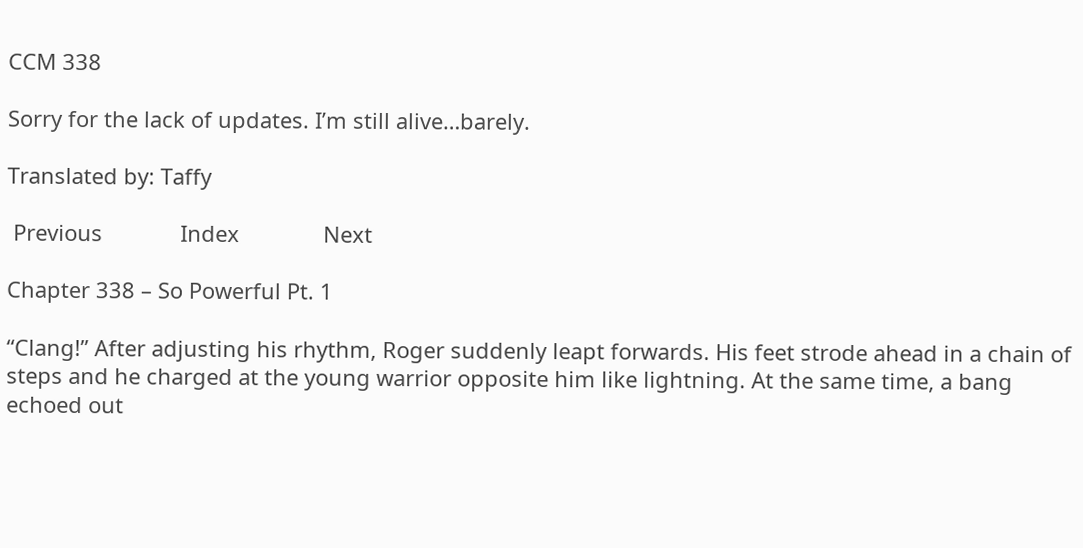CCM 338

Sorry for the lack of updates. I’m still alive…barely.

Translated by: Taffy

 Previous             Index              Next

Chapter 338 – So Powerful Pt. 1

“Clang!” After adjusting his rhythm, Roger suddenly leapt forwards. His feet strode ahead in a chain of steps and he charged at the young warrior opposite him like lightning. At the same time, a bang echoed out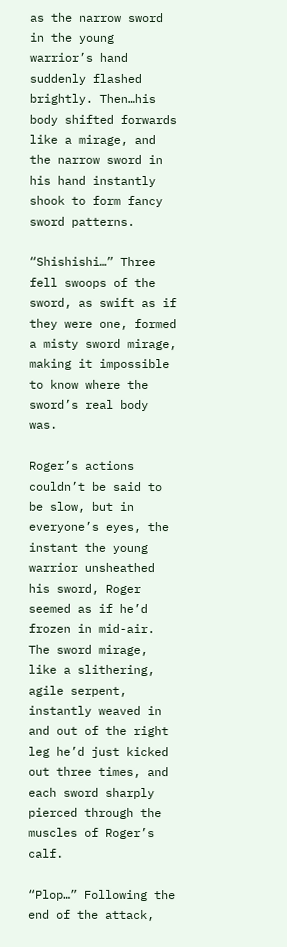as the narrow sword in the young warrior’s hand suddenly flashed brightly. Then…his body shifted forwards like a mirage, and the narrow sword in his hand instantly shook to form fancy sword patterns.

“Shishishi…” Three fell swoops of the sword, as swift as if they were one, formed a misty sword mirage, making it impossible to know where the sword’s real body was.

Roger’s actions couldn’t be said to be slow, but in everyone’s eyes, the instant the young warrior unsheathed his sword, Roger seemed as if he’d frozen in mid-air. The sword mirage, like a slithering, agile serpent, instantly weaved in and out of the right leg he’d just kicked out three times, and each sword sharply pierced through the muscles of Roger’s calf.

“Plop…” Following the end of the attack,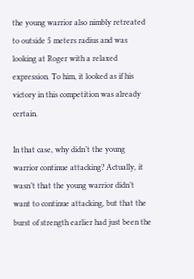the young warrior also nimbly retreated to outside 5 meters radius and was looking at Roger with a relaxed expression. To him, it looked as if his victory in this competition was already certain.

In that case, why didn’t the young warrior continue attacking? Actually, it wasn’t that the young warrior didn’t want to continue attacking, but that the burst of strength earlier had just been the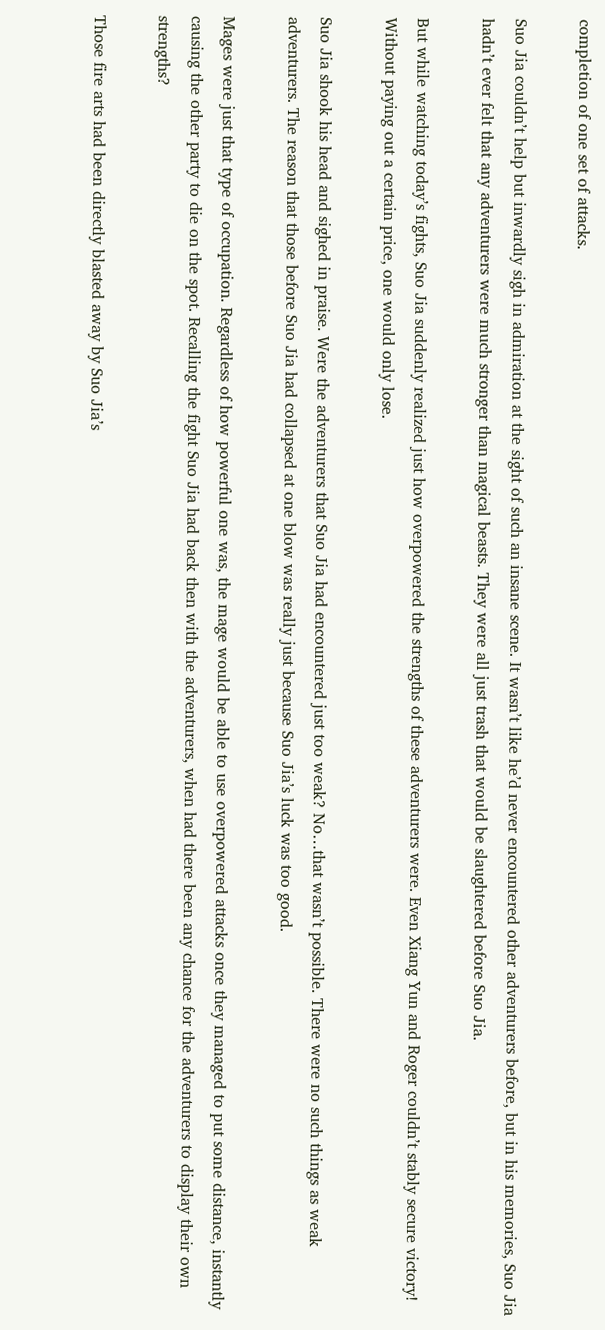completion of one set of attacks.

Suo Jia couldn’t help but inwardly sigh in admiration at the sight of such an insane scene. It wasn’t like he’d never encountered other adventurers before, but in his memories, Suo Jia hadn’t ever felt that any adventurers were much stronger than magical beasts. They were all just trash that would be slaughtered before Suo Jia.

But while watching today’s fights, Suo Jia suddenly realized just how overpowered the strengths of these adventurers were. Even Xiang Yun and Roger couldn’t stably secure victory! Without paying out a certain price, one would only lose.

Suo Jia shook his head and sighed in praise. Were the adventurers that Suo Jia had encountered just too weak? No…that wasn’t possible. There were no such things as weak adventurers. The reason that those before Suo Jia had collapsed at one blow was really just because Suo Jia’s luck was too good.

Mages were just that type of occupation. Regardless of how powerful one was, the mage would be able to use overpowered attacks once they managed to put some distance, instantly causing the other party to die on the spot. Recalling the fight Suo Jia had back then with the adventurers, when had there been any chance for the adventurers to display their own strengths?

Those fire arts had been directly blasted away by Suo Jia’s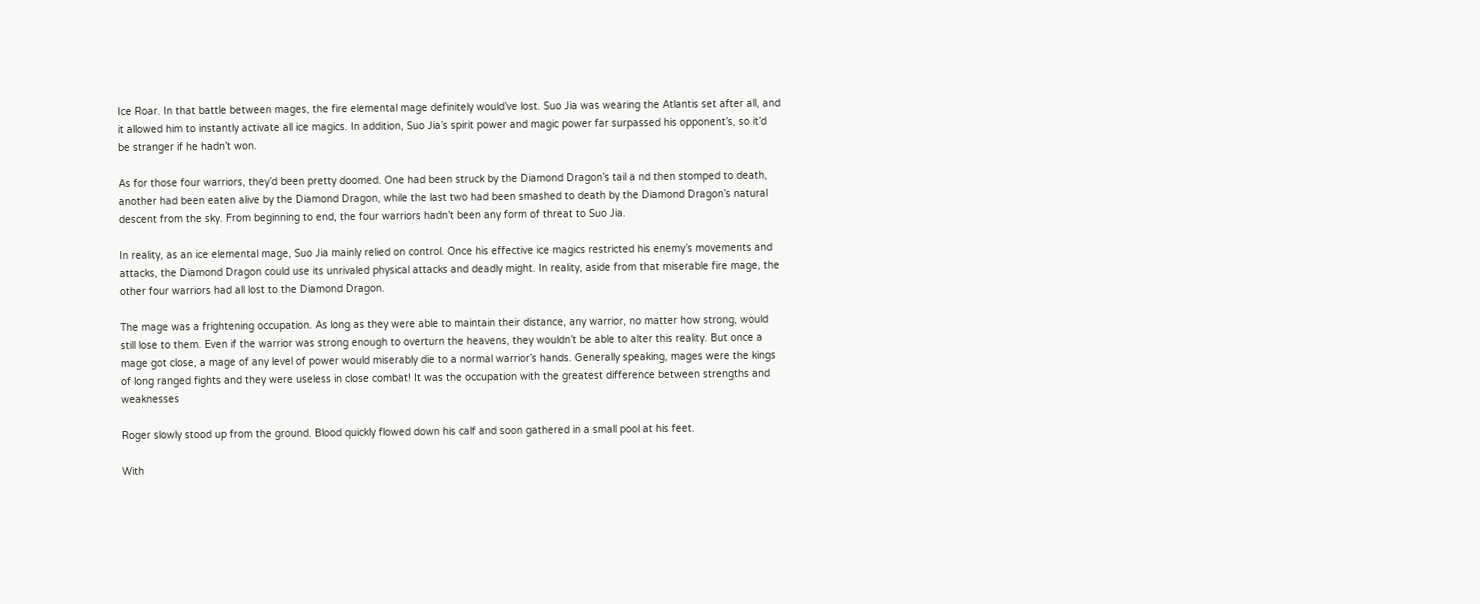Ice Roar. In that battle between mages, the fire elemental mage definitely would’ve lost. Suo Jia was wearing the Atlantis set after all, and it allowed him to instantly activate all ice magics. In addition, Suo Jia’s spirit power and magic power far surpassed his opponent’s, so it’d be stranger if he hadn’t won.

As for those four warriors, they’d been pretty doomed. One had been struck by the Diamond Dragon’s tail a nd then stomped to death, another had been eaten alive by the Diamond Dragon, while the last two had been smashed to death by the Diamond Dragon’s natural descent from the sky. From beginning to end, the four warriors hadn’t been any form of threat to Suo Jia.

In reality, as an ice elemental mage, Suo Jia mainly relied on control. Once his effective ice magics restricted his enemy’s movements and attacks, the Diamond Dragon could use its unrivaled physical attacks and deadly might. In reality, aside from that miserable fire mage, the other four warriors had all lost to the Diamond Dragon.

The mage was a frightening occupation. As long as they were able to maintain their distance, any warrior, no matter how strong, would still lose to them. Even if the warrior was strong enough to overturn the heavens, they wouldn’t be able to alter this reality. But once a mage got close, a mage of any level of power would miserably die to a normal warrior’s hands. Generally speaking, mages were the kings of long ranged fights and they were useless in close combat! It was the occupation with the greatest difference between strengths and weaknesses

Roger slowly stood up from the ground. Blood quickly flowed down his calf and soon gathered in a small pool at his feet.

With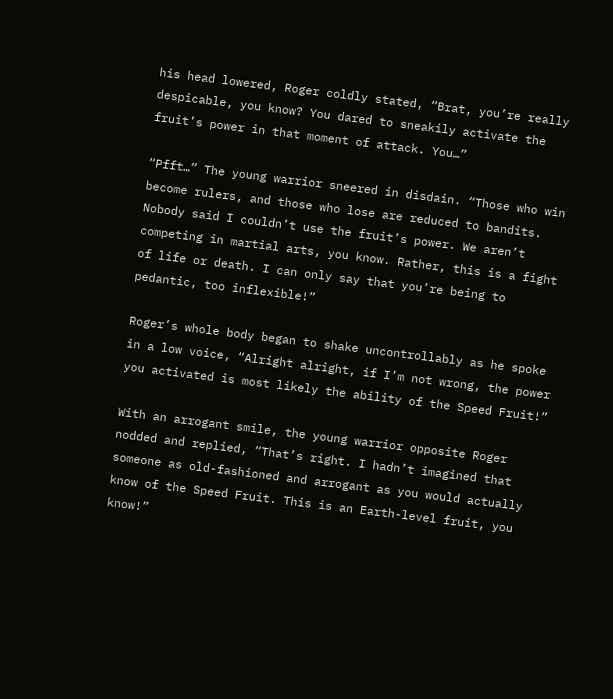his head lowered, Roger coldly stated, “Brat, you’re really despicable, you know? You dared to sneakily activate the fruit’s power in that moment of attack. You…”

“Pfft…” The young warrior sneered in disdain. “Those who win become rulers, and those who lose are reduced to bandits. Nobody said I couldn’t use the fruit’s power. We aren’t competing in martial arts, you know. Rather, this is a fight of life or death. I can only say that you’re being to pedantic, too inflexible!”

Roger’s whole body began to shake uncontrollably as he spoke in a low voice, “Alright alright, if I’m not wrong, the power you activated is most likely the ability of the Speed Fruit!”

With an arrogant smile, the young warrior opposite Roger nodded and replied, “That’s right. I hadn’t imagined that someone as old-fashioned and arrogant as you would actually know of the Speed Fruit. This is an Earth-level fruit, you know!”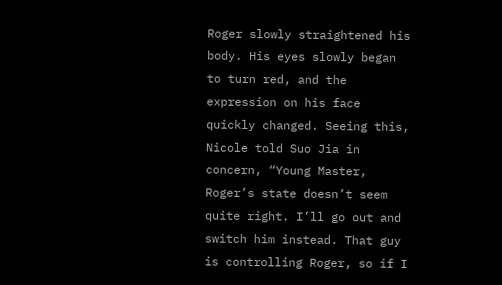Roger slowly straightened his body. His eyes slowly began to turn red, and the expression on his face quickly changed. Seeing this, Nicole told Suo Jia in concern, “Young Master, Roger’s state doesn’t seem quite right. I’ll go out and switch him instead. That guy is controlling Roger, so if I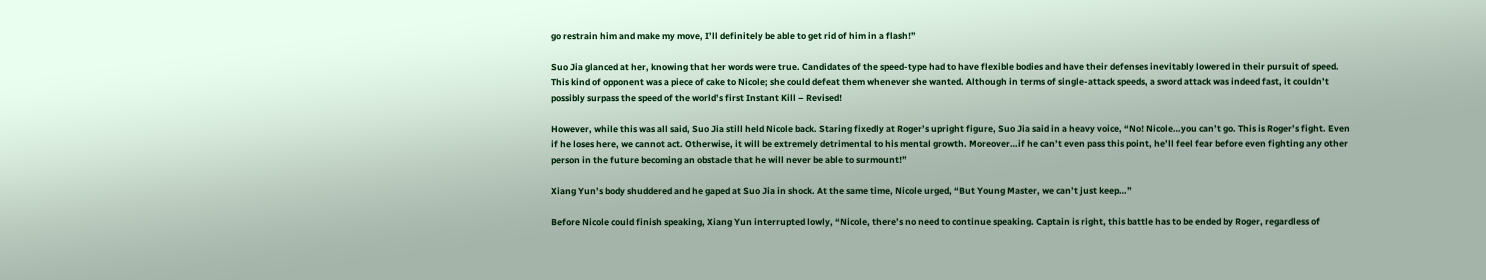go restrain him and make my move, I’ll definitely be able to get rid of him in a flash!”

Suo Jia glanced at her, knowing that her words were true. Candidates of the speed-type had to have flexible bodies and have their defenses inevitably lowered in their pursuit of speed. This kind of opponent was a piece of cake to Nicole; she could defeat them whenever she wanted. Although in terms of single-attack speeds, a sword attack was indeed fast, it couldn’t possibly surpass the speed of the world’s first Instant Kill – Revised!

However, while this was all said, Suo Jia still held Nicole back. Staring fixedly at Roger’s upright figure, Suo Jia said in a heavy voice, “No! Nicole…you can’t go. This is Roger’s fight. Even if he loses here, we cannot act. Otherwise, it will be extremely detrimental to his mental growth. Moreover…if he can’t even pass this point, he’ll feel fear before even fighting any other person in the future becoming an obstacle that he will never be able to surmount!”

Xiang Yun’s body shuddered and he gaped at Suo Jia in shock. At the same time, Nicole urged, “But Young Master, we can’t just keep…”

Before Nicole could finish speaking, Xiang Yun interrupted lowly, “Nicole, there’s no need to continue speaking. Captain is right, this battle has to be ended by Roger, regardless of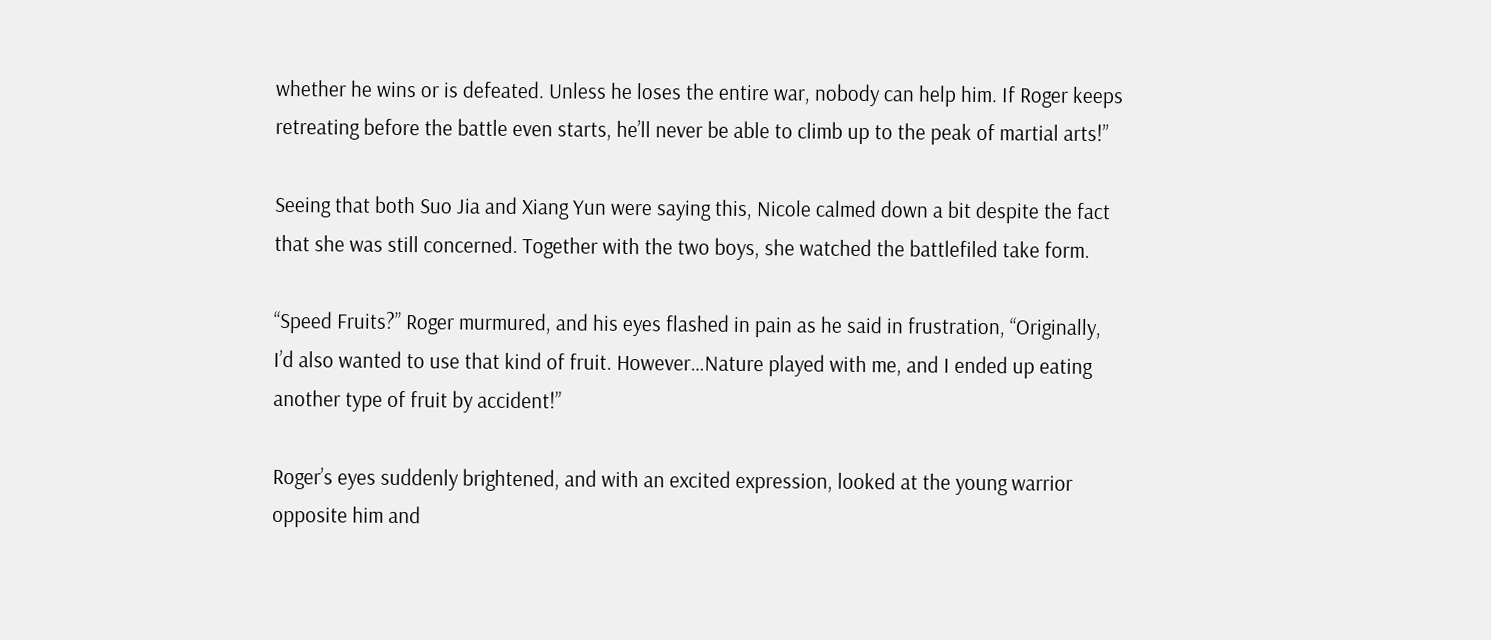whether he wins or is defeated. Unless he loses the entire war, nobody can help him. If Roger keeps retreating before the battle even starts, he’ll never be able to climb up to the peak of martial arts!”

Seeing that both Suo Jia and Xiang Yun were saying this, Nicole calmed down a bit despite the fact that she was still concerned. Together with the two boys, she watched the battlefiled take form.

“Speed Fruits?” Roger murmured, and his eyes flashed in pain as he said in frustration, “Originally, I’d also wanted to use that kind of fruit. However…Nature played with me, and I ended up eating another type of fruit by accident!”

Roger’s eyes suddenly brightened, and with an excited expression, looked at the young warrior opposite him and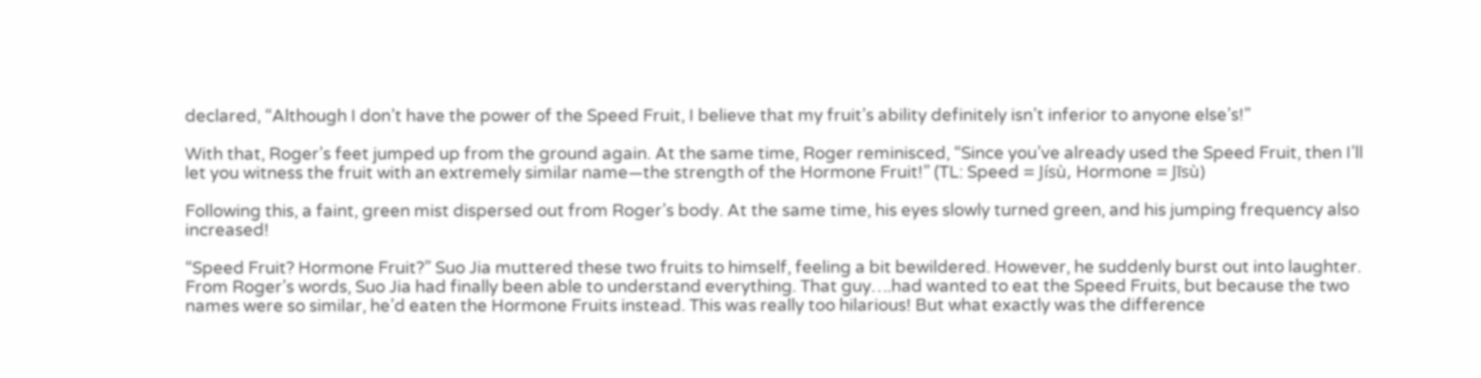declared, “Although I don’t have the power of the Speed Fruit, I believe that my fruit’s ability definitely isn’t inferior to anyone else’s!”

With that, Roger’s feet jumped up from the ground again. At the same time, Roger reminisced, “Since you’ve already used the Speed Fruit, then I’ll let you witness the fruit with an extremely similar name—the strength of the Hormone Fruit!” (TL: Speed = Jísù, Hormone = Jīsù)

Following this, a faint, green mist dispersed out from Roger’s body. At the same time, his eyes slowly turned green, and his jumping frequency also increased!

“Speed Fruit? Hormone Fruit?” Suo Jia muttered these two fruits to himself, feeling a bit bewildered. However, he suddenly burst out into laughter. From Roger’s words, Suo Jia had finally been able to understand everything. That guy….had wanted to eat the Speed Fruits, but because the two names were so similar, he’d eaten the Hormone Fruits instead. This was really too hilarious! But what exactly was the difference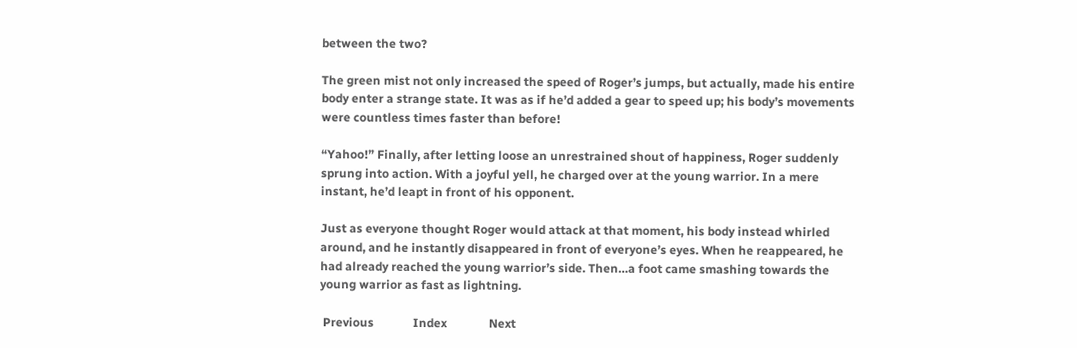between the two?

The green mist not only increased the speed of Roger’s jumps, but actually, made his entire body enter a strange state. It was as if he’d added a gear to speed up; his body’s movements were countless times faster than before!

“Yahoo!” Finally, after letting loose an unrestrained shout of happiness, Roger suddenly sprung into action. With a joyful yell, he charged over at the young warrior. In a mere instant, he’d leapt in front of his opponent.

Just as everyone thought Roger would attack at that moment, his body instead whirled around, and he instantly disappeared in front of everyone’s eyes. When he reappeared, he had already reached the young warrior’s side. Then…a foot came smashing towards the young warrior as fast as lightning.

 Previous             Index              Next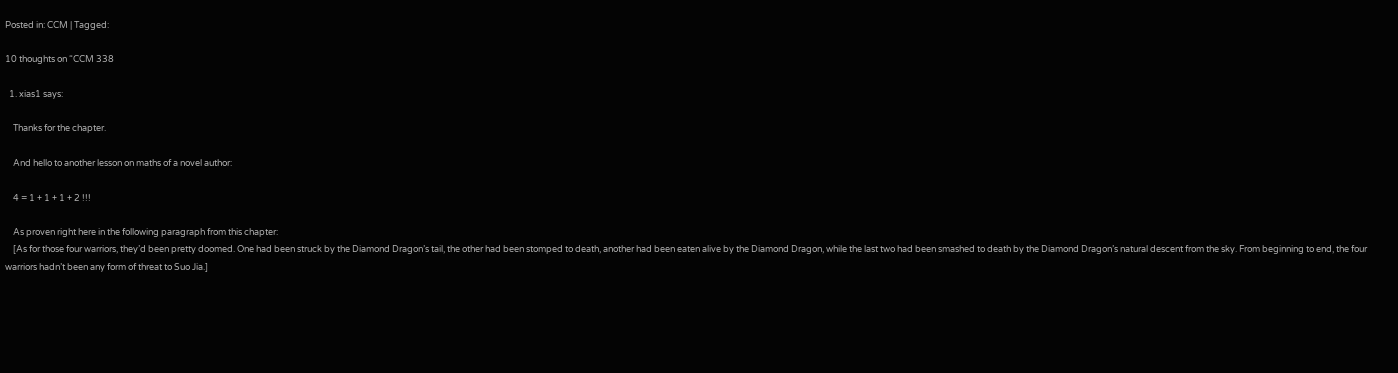Posted in: CCM | Tagged:

10 thoughts on “CCM 338

  1. xias1 says:

    Thanks for the chapter.

    And hello to another lesson on maths of a novel author:

    4 = 1 + 1 + 1 + 2 !!!

    As proven right here in the following paragraph from this chapter:
    [As for those four warriors, they’d been pretty doomed. One had been struck by the Diamond Dragon’s tail, the other had been stomped to death, another had been eaten alive by the Diamond Dragon, while the last two had been smashed to death by the Diamond Dragon’s natural descent from the sky. From beginning to end, the four warriors hadn’t been any form of threat to Suo Jia.]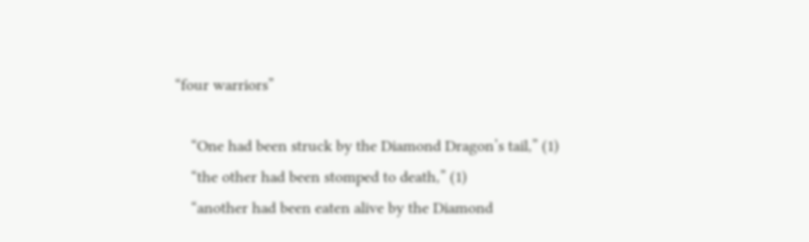“four warriors”

    “One had been struck by the Diamond Dragon’s tail,” (1)
    “the other had been stomped to death,” (1)
    “another had been eaten alive by the Diamond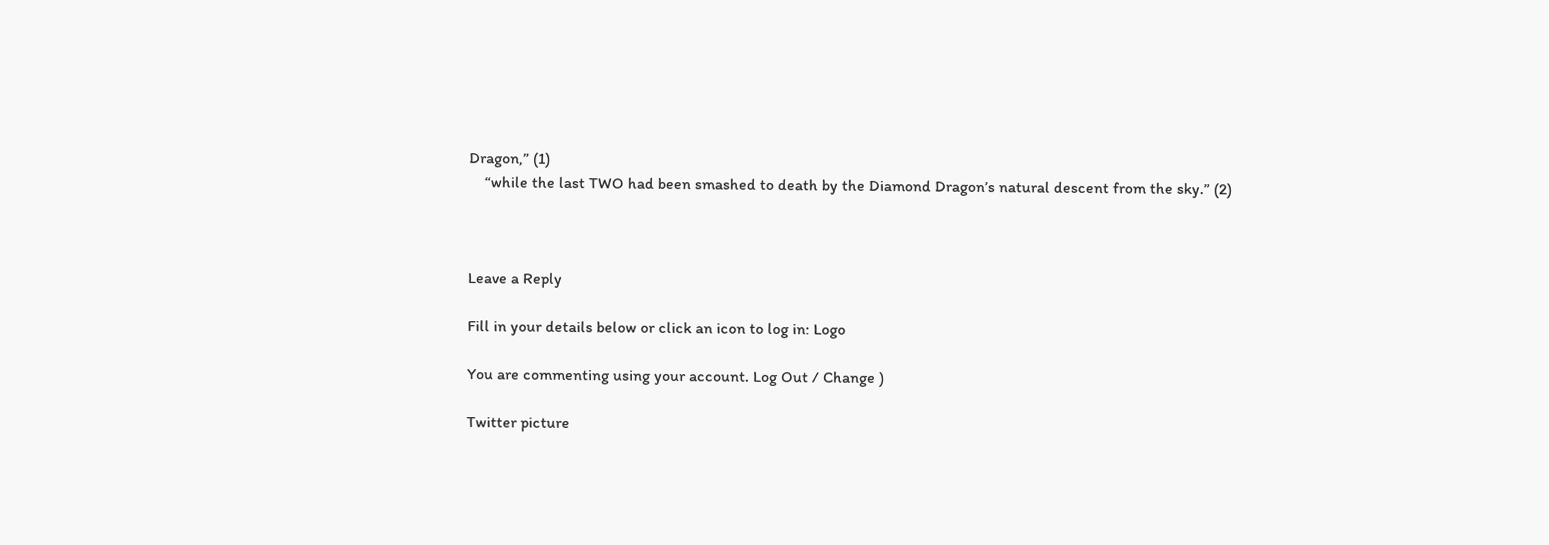Dragon,” (1)
    “while the last TWO had been smashed to death by the Diamond Dragon’s natural descent from the sky.” (2)



Leave a Reply

Fill in your details below or click an icon to log in: Logo

You are commenting using your account. Log Out / Change )

Twitter picture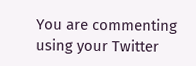You are commenting using your Twitter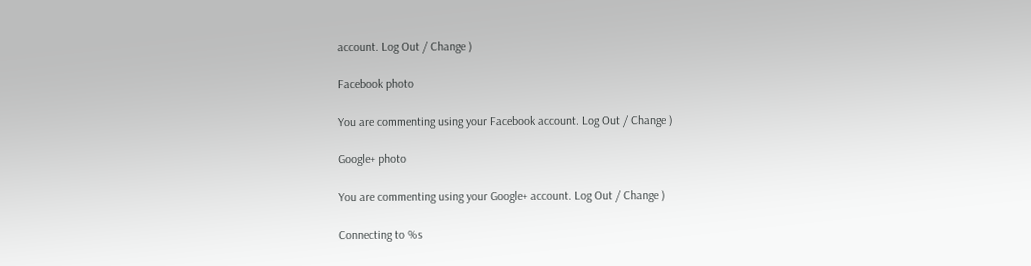account. Log Out / Change )

Facebook photo

You are commenting using your Facebook account. Log Out / Change )

Google+ photo

You are commenting using your Google+ account. Log Out / Change )

Connecting to %s